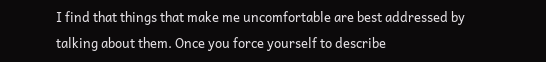I find that things that make me uncomfortable are best addressed by talking about them. Once you force yourself to describe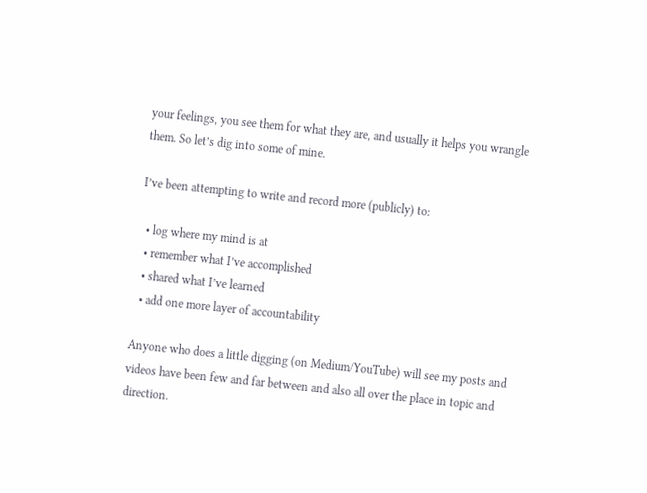your feelings, you see them for what they are, and usually it helps you wrangle them. So let’s dig into some of mine.

I’ve been attempting to write and record more (publicly) to:

  • log where my mind is at
  • remember what I’ve accomplished
  • shared what I’ve learned
  • add one more layer of accountability

Anyone who does a little digging (on Medium/YouTube) will see my posts and videos have been few and far between and also all over the place in topic and direction.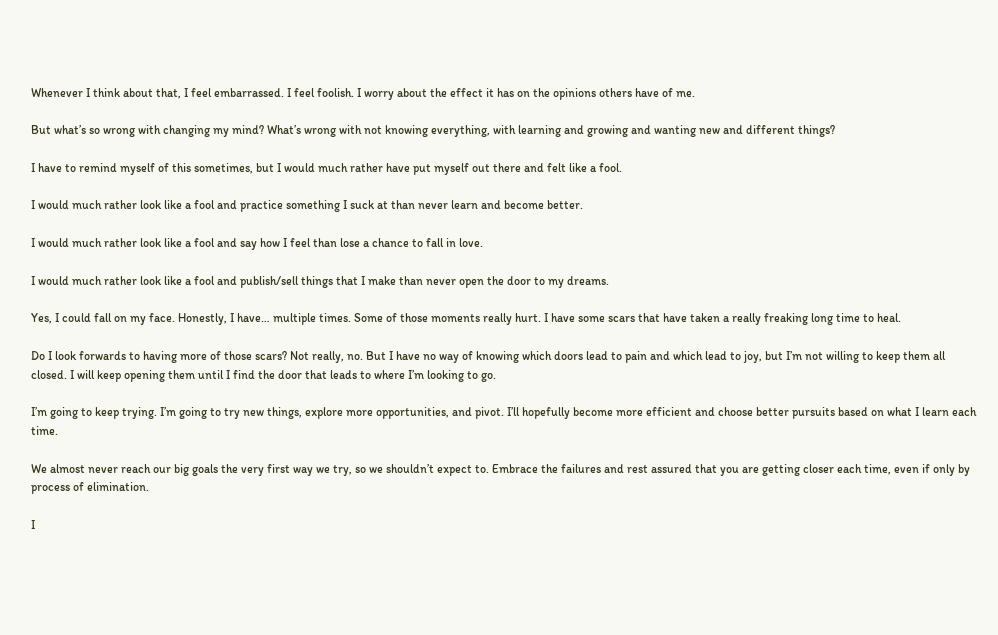Whenever I think about that, I feel embarrassed. I feel foolish. I worry about the effect it has on the opinions others have of me.

But what’s so wrong with changing my mind? What’s wrong with not knowing everything, with learning and growing and wanting new and different things?

I have to remind myself of this sometimes, but I would much rather have put myself out there and felt like a fool.

I would much rather look like a fool and practice something I suck at than never learn and become better.

I would much rather look like a fool and say how I feel than lose a chance to fall in love.

I would much rather look like a fool and publish/sell things that I make than never open the door to my dreams.

Yes, I could fall on my face. Honestly, I have… multiple times. Some of those moments really hurt. I have some scars that have taken a really freaking long time to heal.

Do I look forwards to having more of those scars? Not really, no. But I have no way of knowing which doors lead to pain and which lead to joy, but I’m not willing to keep them all closed. I will keep opening them until I find the door that leads to where I’m looking to go.

I’m going to keep trying. I’m going to try new things, explore more opportunities, and pivot. I’ll hopefully become more efficient and choose better pursuits based on what I learn each time.

We almost never reach our big goals the very first way we try, so we shouldn’t expect to. Embrace the failures and rest assured that you are getting closer each time, even if only by process of elimination.

I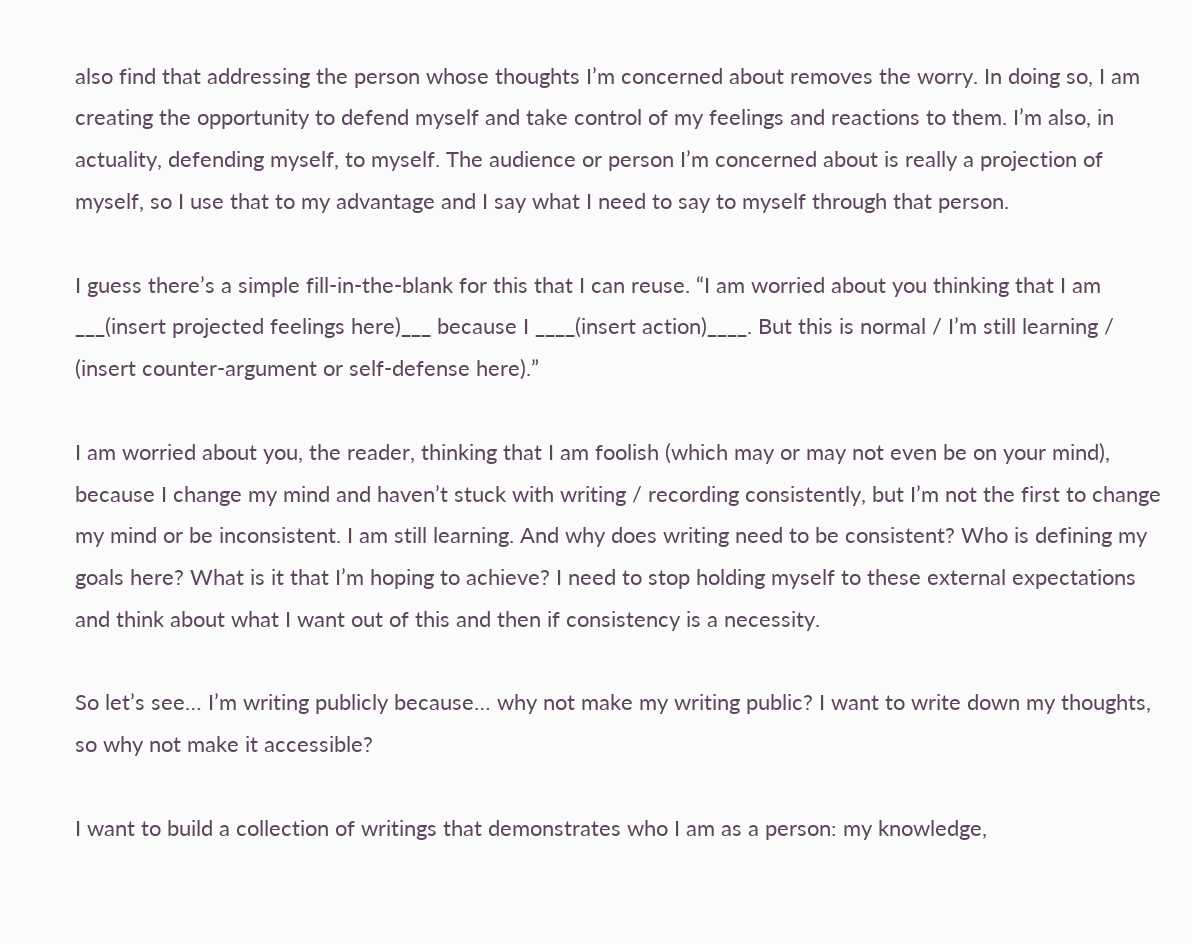also find that addressing the person whose thoughts I’m concerned about removes the worry. In doing so, I am creating the opportunity to defend myself and take control of my feelings and reactions to them. I’m also, in actuality, defending myself, to myself. The audience or person I’m concerned about is really a projection of myself, so I use that to my advantage and I say what I need to say to myself through that person.

I guess there’s a simple fill-in-the-blank for this that I can reuse. “I am worried about you thinking that I am ___(insert projected feelings here)___ because I ____(insert action)____. But this is normal / I’m still learning / (insert counter-argument or self-defense here).”

I am worried about you, the reader, thinking that I am foolish (which may or may not even be on your mind), because I change my mind and haven’t stuck with writing / recording consistently, but I’m not the first to change my mind or be inconsistent. I am still learning. And why does writing need to be consistent? Who is defining my goals here? What is it that I’m hoping to achieve? I need to stop holding myself to these external expectations and think about what I want out of this and then if consistency is a necessity.

So let’s see… I’m writing publicly because… why not make my writing public? I want to write down my thoughts, so why not make it accessible?

I want to build a collection of writings that demonstrates who I am as a person: my knowledge,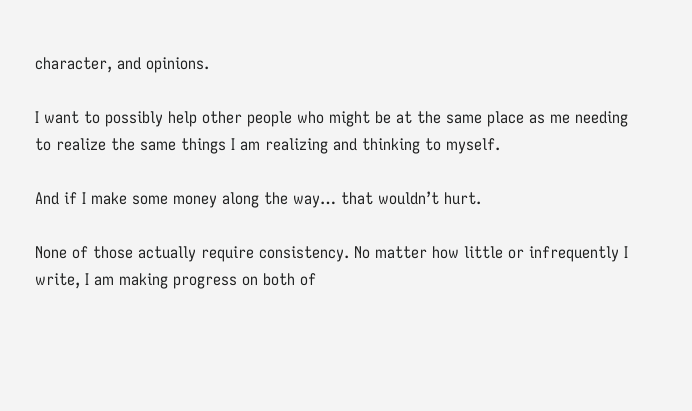character, and opinions.

I want to possibly help other people who might be at the same place as me needing to realize the same things I am realizing and thinking to myself.

And if I make some money along the way… that wouldn’t hurt.

None of those actually require consistency. No matter how little or infrequently I write, I am making progress on both of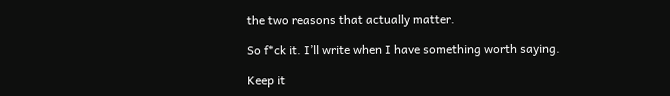the two reasons that actually matter.

So f*ck it. I’ll write when I have something worth saying.

Keep it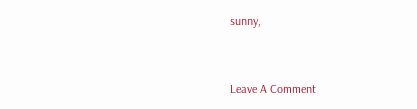sunny,


Leave A Comment